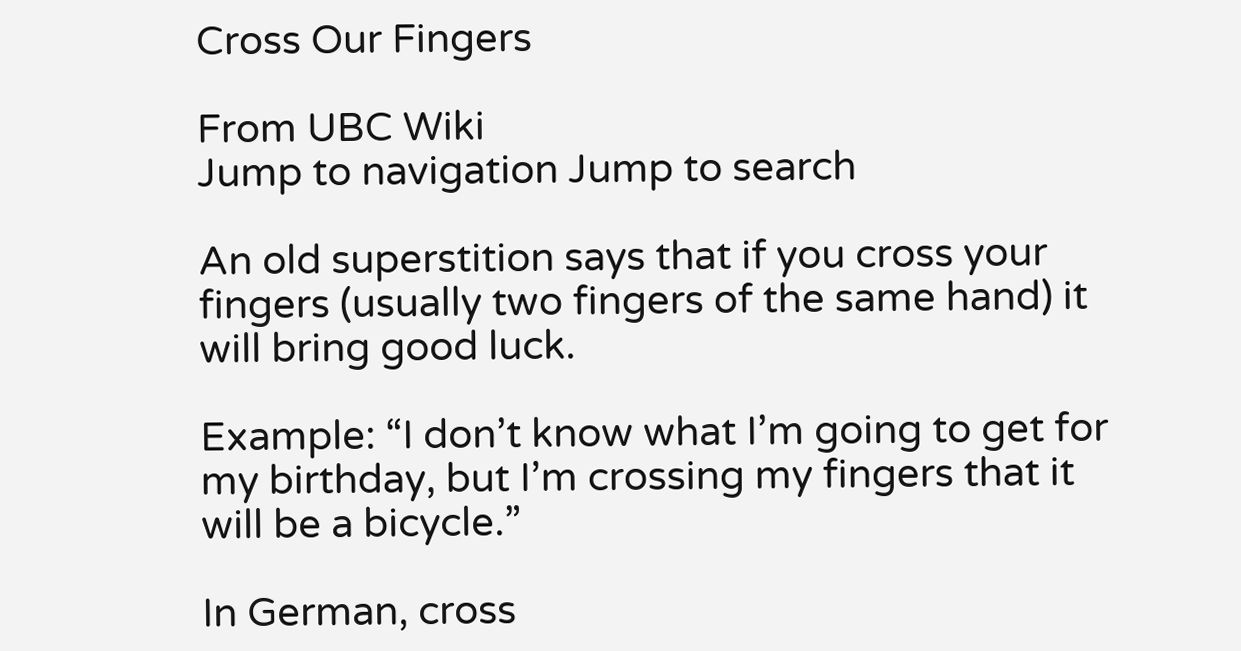Cross Our Fingers

From UBC Wiki
Jump to navigation Jump to search

An old superstition says that if you cross your fingers (usually two fingers of the same hand) it will bring good luck.

Example: “I don’t know what I’m going to get for my birthday, but I’m crossing my fingers that it will be a bicycle.”

In German, cross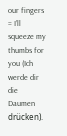our fingers = I’ll squeeze my thumbs for you (Ich werde dir die Daumen drücken).